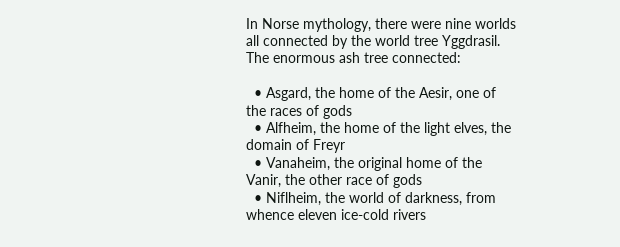In Norse mythology, there were nine worlds all connected by the world tree Yggdrasil. The enormous ash tree connected:

  • Asgard, the home of the Aesir, one of the races of gods
  • Alfheim, the home of the light elves, the domain of Freyr
  • Vanaheim, the original home of the Vanir, the other race of gods
  • Niflheim, the world of darkness, from whence eleven ice-cold rivers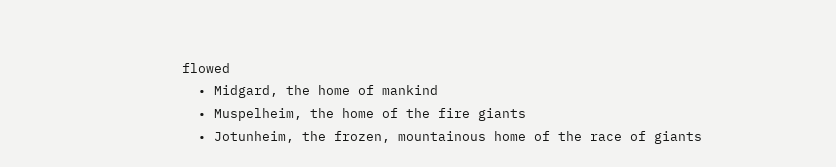flowed
  • Midgard, the home of mankind
  • Muspelheim, the home of the fire giants
  • Jotunheim, the frozen, mountainous home of the race of giants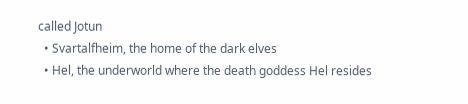called Jotun
  • Svartalfheim, the home of the dark elves
  • Hel, the underworld where the death goddess Hel resides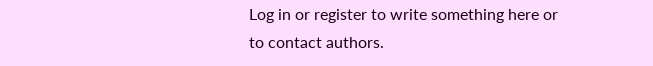Log in or register to write something here or to contact authors.